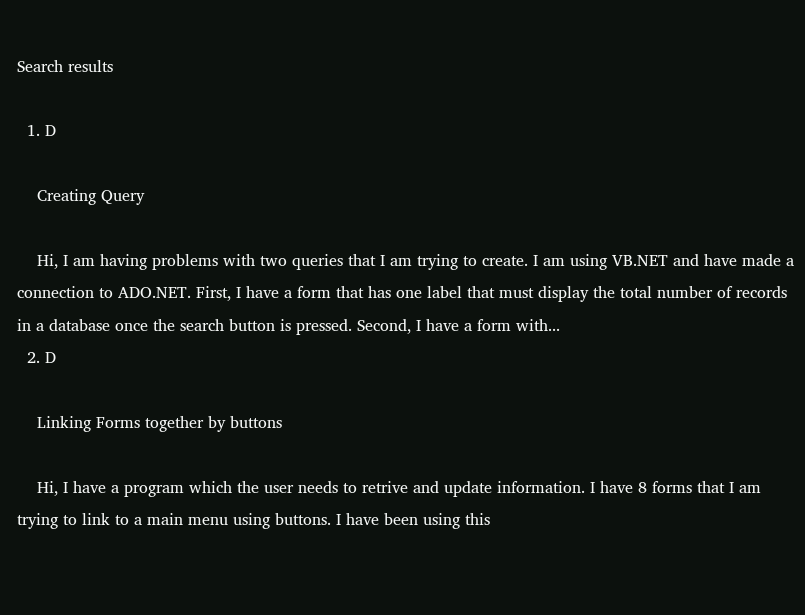Search results

  1. D

    Creating Query

    Hi, I am having problems with two queries that I am trying to create. I am using VB.NET and have made a connection to ADO.NET. First, I have a form that has one label that must display the total number of records in a database once the search button is pressed. Second, I have a form with...
  2. D

    Linking Forms together by buttons

    Hi, I have a program which the user needs to retrive and update information. I have 8 forms that I am trying to link to a main menu using buttons. I have been using this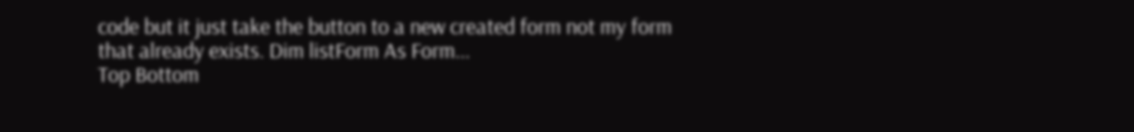code but it just take the button to a new created form not my form that already exists. Dim listForm As Form...
Top Bottom